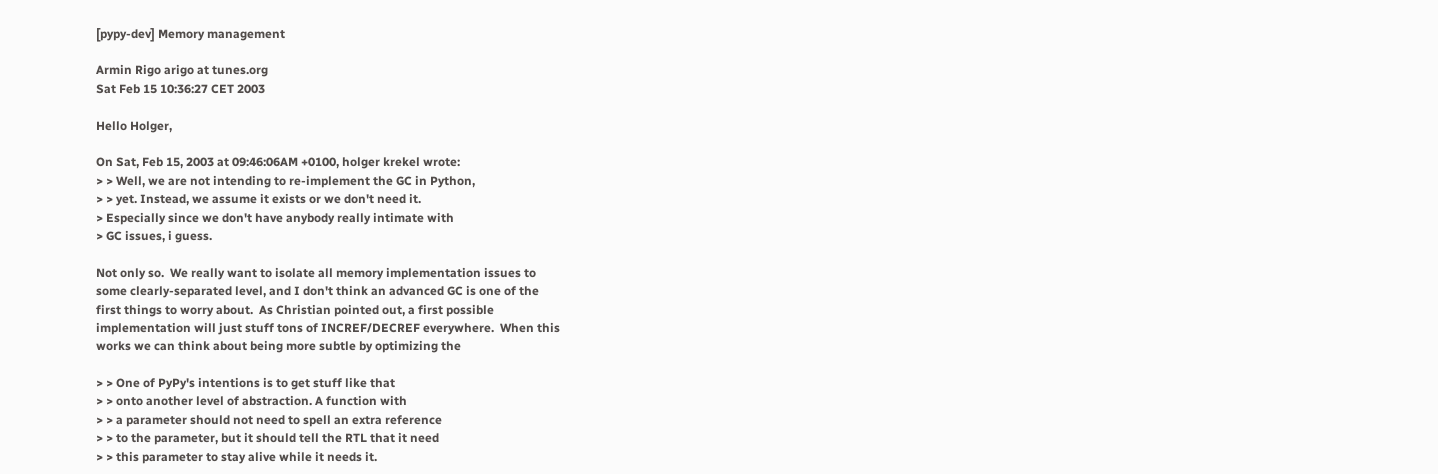[pypy-dev] Memory management

Armin Rigo arigo at tunes.org
Sat Feb 15 10:36:27 CET 2003

Hello Holger,

On Sat, Feb 15, 2003 at 09:46:06AM +0100, holger krekel wrote:
> > Well, we are not intending to re-implement the GC in Python,
> > yet. Instead, we assume it exists or we don't need it.
> Especially since we don't have anybody really intimate with
> GC issues, i guess.

Not only so.  We really want to isolate all memory implementation issues to
some clearly-separated level, and I don't think an advanced GC is one of the
first things to worry about.  As Christian pointed out, a first possible
implementation will just stuff tons of INCREF/DECREF everywhere.  When this
works we can think about being more subtle by optimizing the

> > One of PyPy's intentions is to get stuff like that
> > onto another level of abstraction. A function with
> > a parameter should not need to spell an extra reference
> > to the parameter, but it should tell the RTL that it need
> > this parameter to stay alive while it needs it.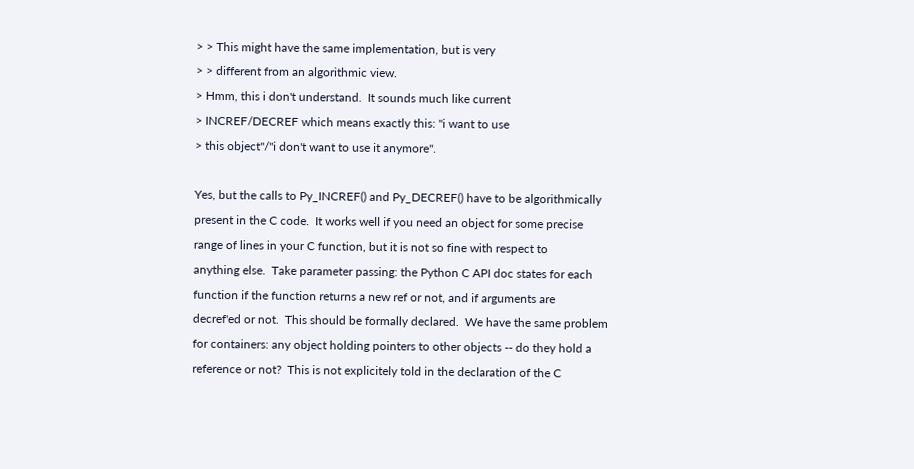> > This might have the same implementation, but is very
> > different from an algorithmic view.
> Hmm, this i don't understand.  It sounds much like current
> INCREF/DECREF which means exactly this: "i want to use
> this object"/"i don't want to use it anymore".

Yes, but the calls to Py_INCREF() and Py_DECREF() have to be algorithmically
present in the C code.  It works well if you need an object for some precise
range of lines in your C function, but it is not so fine with respect to
anything else.  Take parameter passing: the Python C API doc states for each
function if the function returns a new ref or not, and if arguments are
decref'ed or not.  This should be formally declared.  We have the same problem
for containers: any object holding pointers to other objects -- do they hold a
reference or not?  This is not explicitely told in the declaration of the C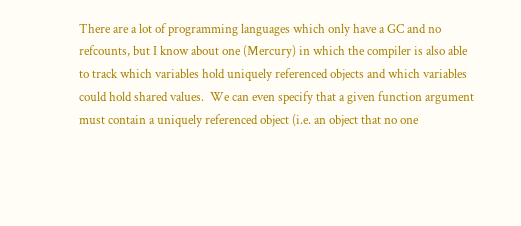There are a lot of programming languages which only have a GC and no
refcounts, but I know about one (Mercury) in which the compiler is also able
to track which variables hold uniquely referenced objects and which variables
could hold shared values.  We can even specify that a given function argument
must contain a uniquely referenced object (i.e. an object that no one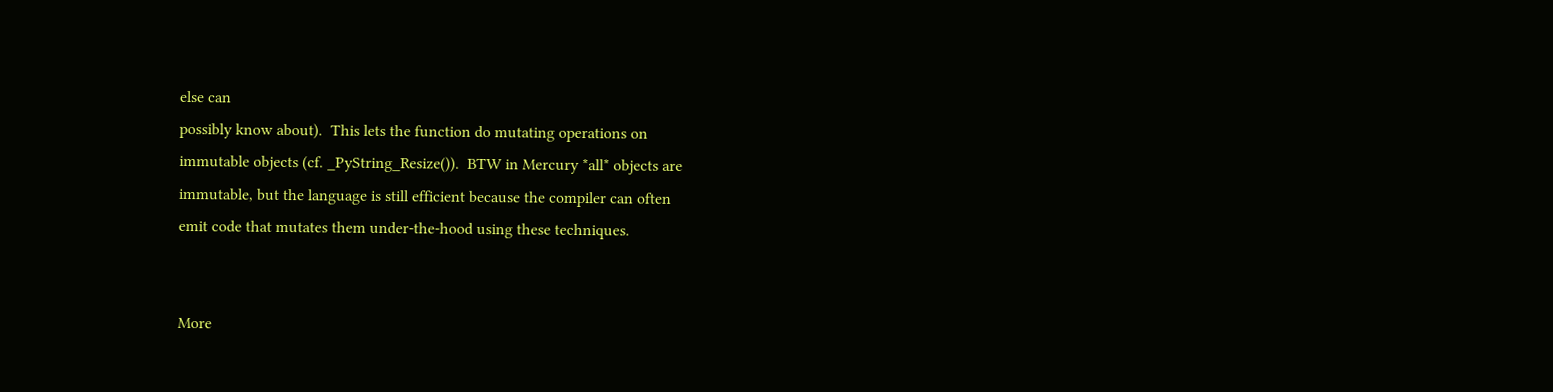else can
possibly know about).  This lets the function do mutating operations on
immutable objects (cf. _PyString_Resize()).  BTW in Mercury *all* objects are
immutable, but the language is still efficient because the compiler can often
emit code that mutates them under-the-hood using these techniques.


More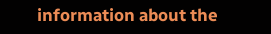information about the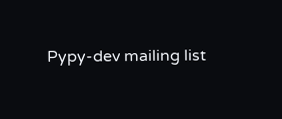Pypy-dev mailing list